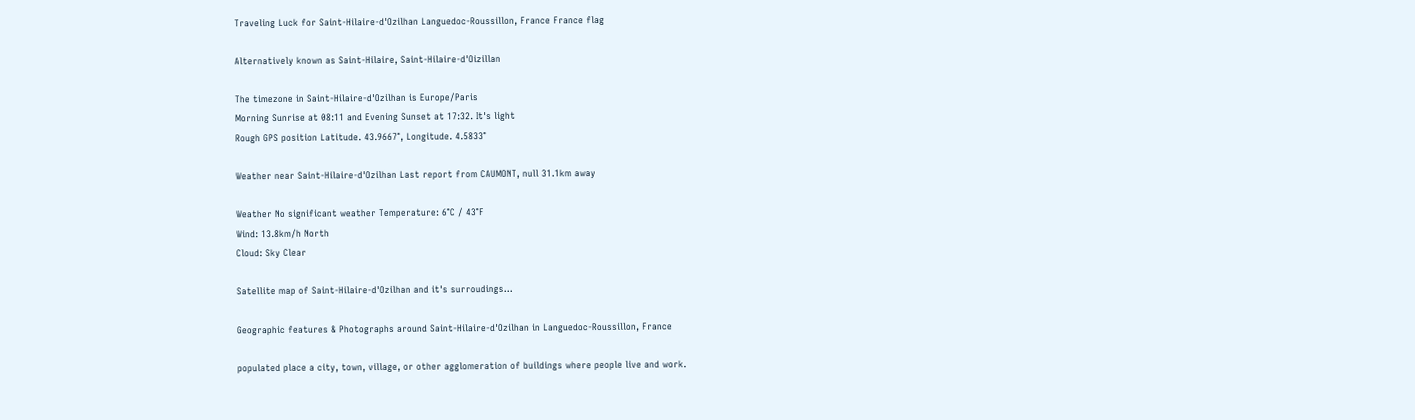Traveling Luck for Saint-Hilaire-d'Ozilhan Languedoc-Roussillon, France France flag

Alternatively known as Saint-Hilaire, Saint-Hilaire-d'Oizillan

The timezone in Saint-Hilaire-d'Ozilhan is Europe/Paris
Morning Sunrise at 08:11 and Evening Sunset at 17:32. It's light
Rough GPS position Latitude. 43.9667°, Longitude. 4.5833°

Weather near Saint-Hilaire-d'Ozilhan Last report from CAUMONT, null 31.1km away

Weather No significant weather Temperature: 6°C / 43°F
Wind: 13.8km/h North
Cloud: Sky Clear

Satellite map of Saint-Hilaire-d'Ozilhan and it's surroudings...

Geographic features & Photographs around Saint-Hilaire-d'Ozilhan in Languedoc-Roussillon, France

populated place a city, town, village, or other agglomeration of buildings where people live and work.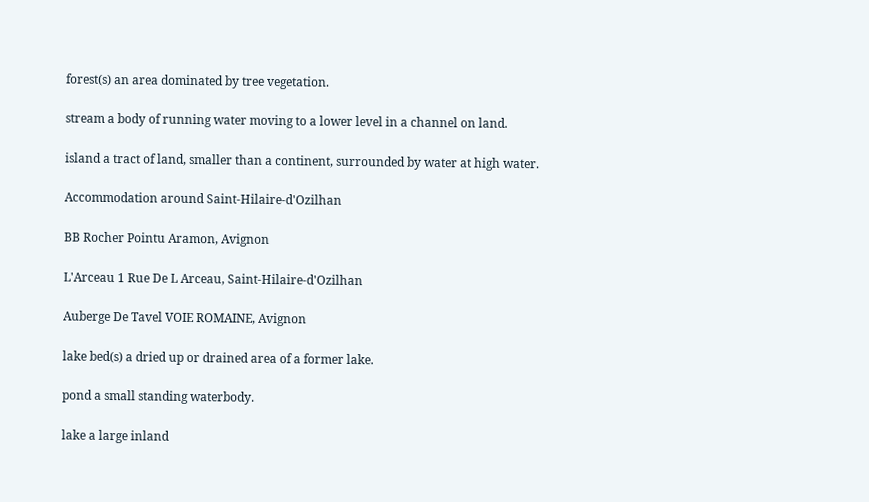forest(s) an area dominated by tree vegetation.

stream a body of running water moving to a lower level in a channel on land.

island a tract of land, smaller than a continent, surrounded by water at high water.

Accommodation around Saint-Hilaire-d'Ozilhan

BB Rocher Pointu Aramon, Avignon

L'Arceau 1 Rue De L Arceau, Saint-Hilaire-d'Ozilhan

Auberge De Tavel VOIE ROMAINE, Avignon

lake bed(s) a dried up or drained area of a former lake.

pond a small standing waterbody.

lake a large inland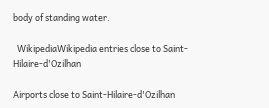body of standing water.

  WikipediaWikipedia entries close to Saint-Hilaire-d'Ozilhan

Airports close to Saint-Hilaire-d'Ozilhan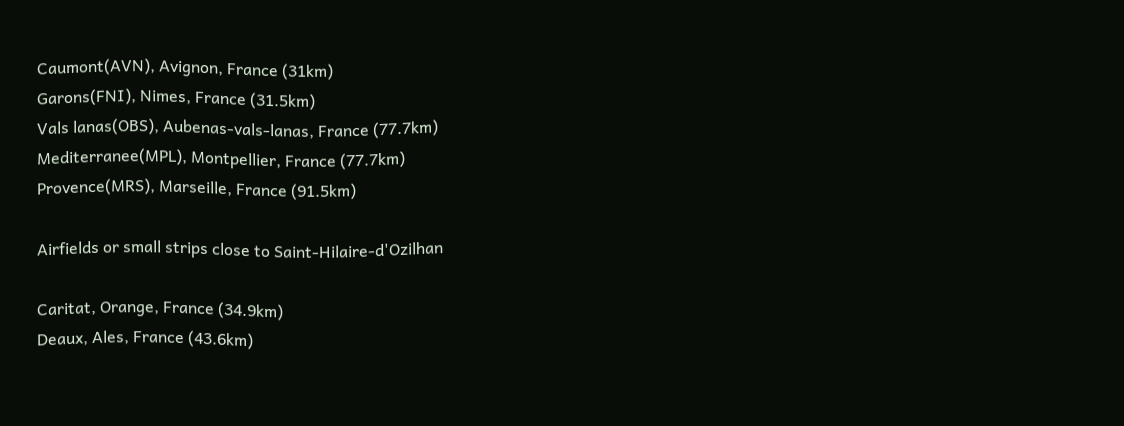Caumont(AVN), Avignon, France (31km)
Garons(FNI), Nimes, France (31.5km)
Vals lanas(OBS), Aubenas-vals-lanas, France (77.7km)
Mediterranee(MPL), Montpellier, France (77.7km)
Provence(MRS), Marseille, France (91.5km)

Airfields or small strips close to Saint-Hilaire-d'Ozilhan

Caritat, Orange, France (34.9km)
Deaux, Ales, France (43.6km)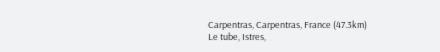Carpentras, Carpentras, France (47.3km)
Le tube, Istres,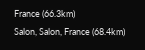France (66.3km)
Salon, Salon, France (68.4km)